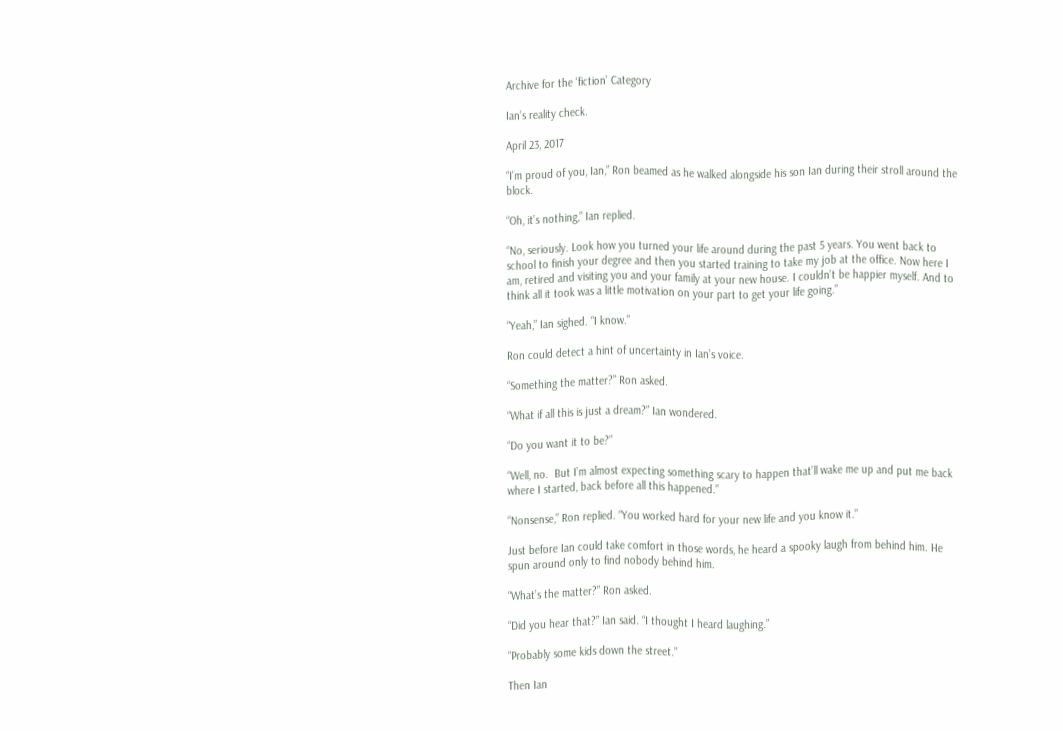Archive for the ‘fiction’ Category

Ian’s reality check.

April 23, 2017

“I’m proud of you, Ian,” Ron beamed as he walked alongside his son Ian during their stroll around the block.

“Oh, it’s nothing,” Ian replied.

“No, seriously. Look how you turned your life around during the past 5 years. You went back to school to finish your degree and then you started training to take my job at the office. Now here I am, retired and visiting you and your family at your new house. I couldn’t be happier myself. And to think all it took was a little motivation on your part to get your life going.”

“Yeah,” Ian sighed. “I know.”

Ron could detect a hint of uncertainty in Ian’s voice.

“Something the matter?” Ron asked.

“What if all this is just a dream?” Ian wondered.

“Do you want it to be?”

“Well, no.  But I’m almost expecting something scary to happen that’ll wake me up and put me back where I started, back before all this happened.”

“Nonsense,” Ron replied. “You worked hard for your new life and you know it.”

Just before Ian could take comfort in those words, he heard a spooky laugh from behind him. He spun around only to find nobody behind him.

“What’s the matter?” Ron asked.

“Did you hear that?” Ian said. “I thought I heard laughing.”

“Probably some kids down the street.”

Then Ian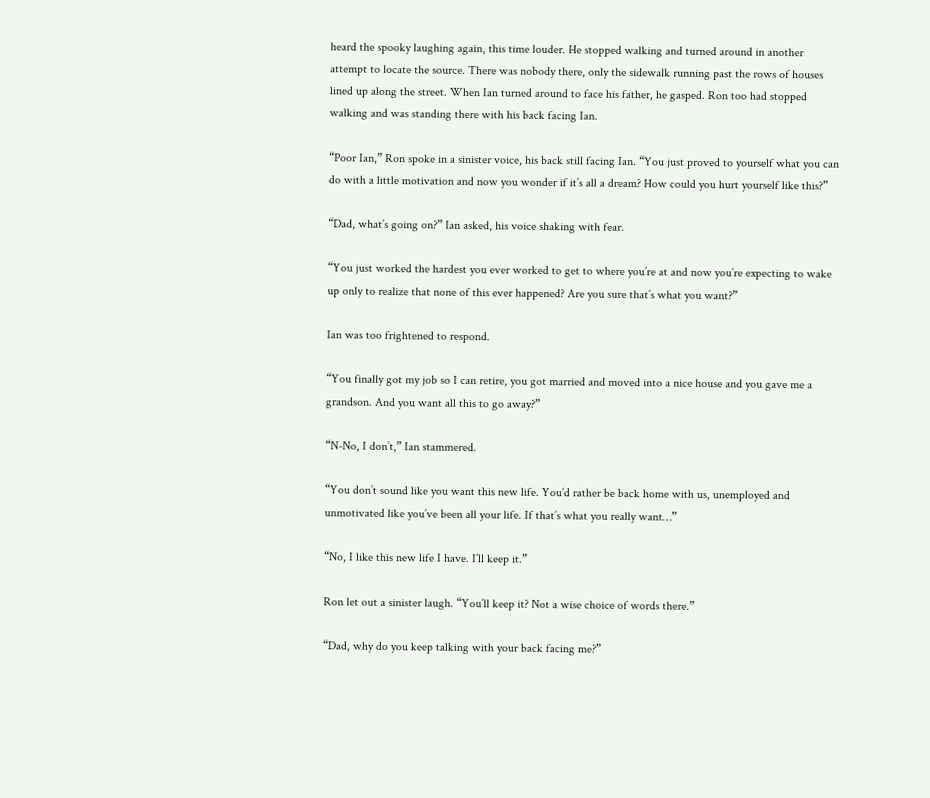heard the spooky laughing again, this time louder. He stopped walking and turned around in another attempt to locate the source. There was nobody there, only the sidewalk running past the rows of houses lined up along the street. When Ian turned around to face his father, he gasped. Ron too had stopped walking and was standing there with his back facing Ian.

“Poor Ian,” Ron spoke in a sinister voice, his back still facing Ian. “You just proved to yourself what you can do with a little motivation and now you wonder if it’s all a dream? How could you hurt yourself like this?”

“Dad, what’s going on?” Ian asked, his voice shaking with fear.

“You just worked the hardest you ever worked to get to where you’re at and now you’re expecting to wake up only to realize that none of this ever happened? Are you sure that’s what you want?”

Ian was too frightened to respond.

“You finally got my job so I can retire, you got married and moved into a nice house and you gave me a grandson. And you want all this to go away?”

“N-No, I don’t,” Ian stammered.

“You don’t sound like you want this new life. You’d rather be back home with us, unemployed and unmotivated like you’ve been all your life. If that’s what you really want…”

“No, I like this new life I have. I’ll keep it.”

Ron let out a sinister laugh. “You’ll keep it? Not a wise choice of words there.”

“Dad, why do you keep talking with your back facing me?”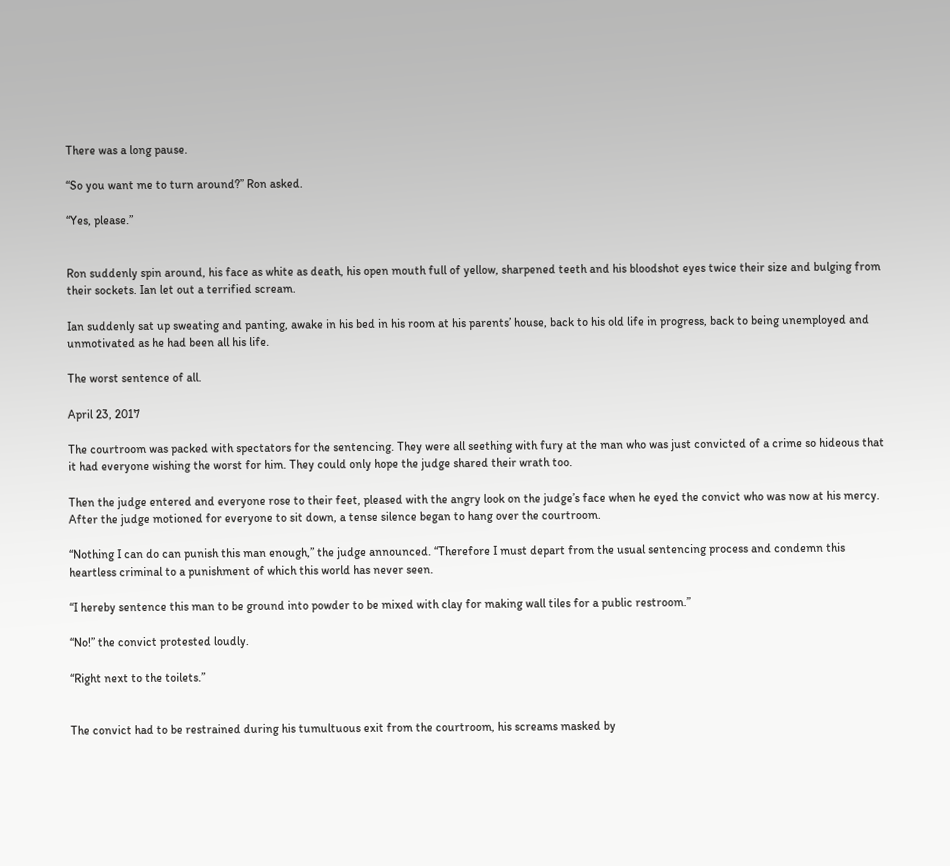There was a long pause.

“So you want me to turn around?” Ron asked.

“Yes, please.”


Ron suddenly spin around, his face as white as death, his open mouth full of yellow, sharpened teeth and his bloodshot eyes twice their size and bulging from their sockets. Ian let out a terrified scream.

Ian suddenly sat up sweating and panting, awake in his bed in his room at his parents’ house, back to his old life in progress, back to being unemployed and unmotivated as he had been all his life.

The worst sentence of all.

April 23, 2017

The courtroom was packed with spectators for the sentencing. They were all seething with fury at the man who was just convicted of a crime so hideous that it had everyone wishing the worst for him. They could only hope the judge shared their wrath too.

Then the judge entered and everyone rose to their feet, pleased with the angry look on the judge’s face when he eyed the convict who was now at his mercy. After the judge motioned for everyone to sit down, a tense silence began to hang over the courtroom.

“Nothing I can do can punish this man enough,” the judge announced. “Therefore I must depart from the usual sentencing process and condemn this heartless criminal to a punishment of which this world has never seen.

“I hereby sentence this man to be ground into powder to be mixed with clay for making wall tiles for a public restroom.”

“No!” the convict protested loudly.

“Right next to the toilets.”


The convict had to be restrained during his tumultuous exit from the courtroom, his screams masked by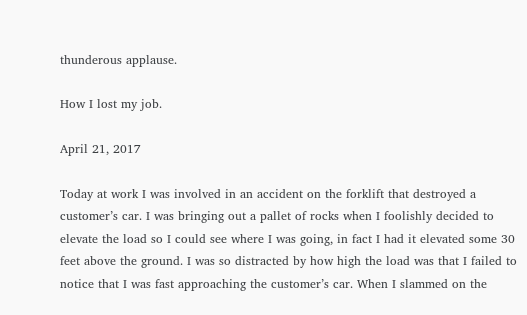thunderous applause.

How I lost my job.

April 21, 2017

Today at work I was involved in an accident on the forklift that destroyed a customer’s car. I was bringing out a pallet of rocks when I foolishly decided to elevate the load so I could see where I was going, in fact I had it elevated some 30 feet above the ground. I was so distracted by how high the load was that I failed to notice that I was fast approaching the customer’s car. When I slammed on the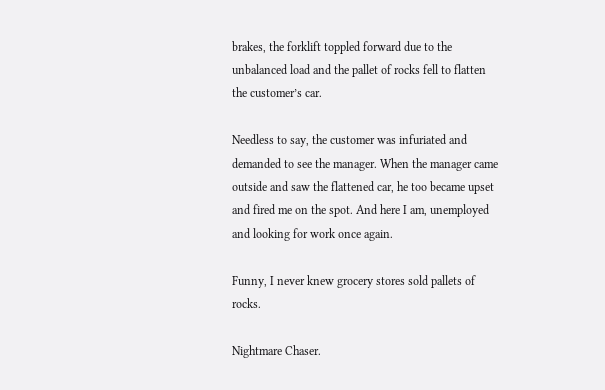brakes, the forklift toppled forward due to the unbalanced load and the pallet of rocks fell to flatten the customer’s car.

Needless to say, the customer was infuriated and demanded to see the manager. When the manager came outside and saw the flattened car, he too became upset and fired me on the spot. And here I am, unemployed and looking for work once again.

Funny, I never knew grocery stores sold pallets of rocks.

Nightmare Chaser.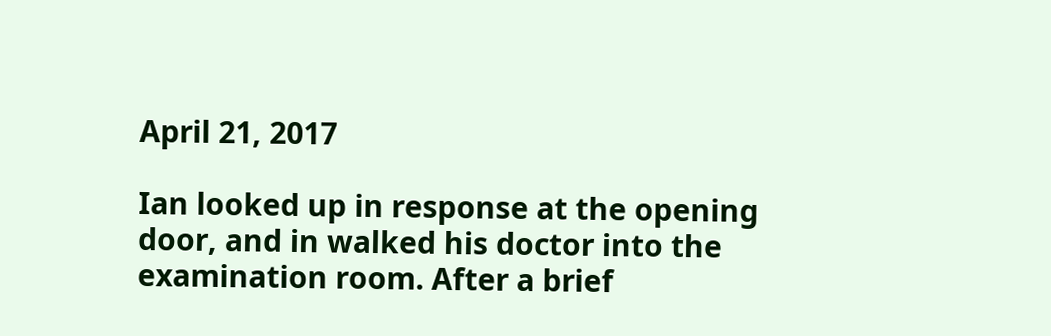April 21, 2017

Ian looked up in response at the opening door, and in walked his doctor into the examination room. After a brief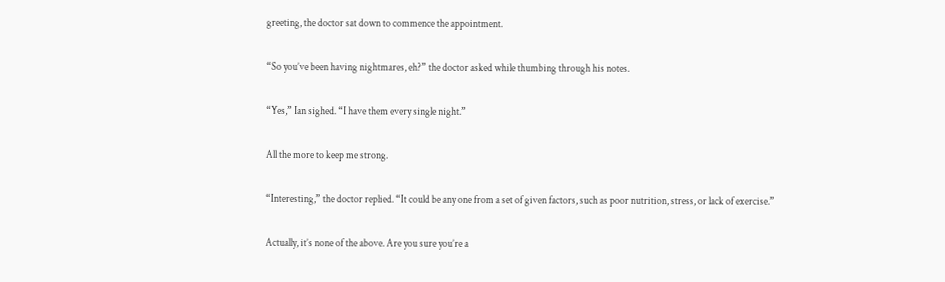greeting, the doctor sat down to commence the appointment.

“So you’ve been having nightmares, eh?” the doctor asked while thumbing through his notes.

“Yes,” Ian sighed. “I have them every single night.”

All the more to keep me strong.

“Interesting,” the doctor replied. “It could be any one from a set of given factors, such as poor nutrition, stress, or lack of exercise.”

Actually, it’s none of the above. Are you sure you’re a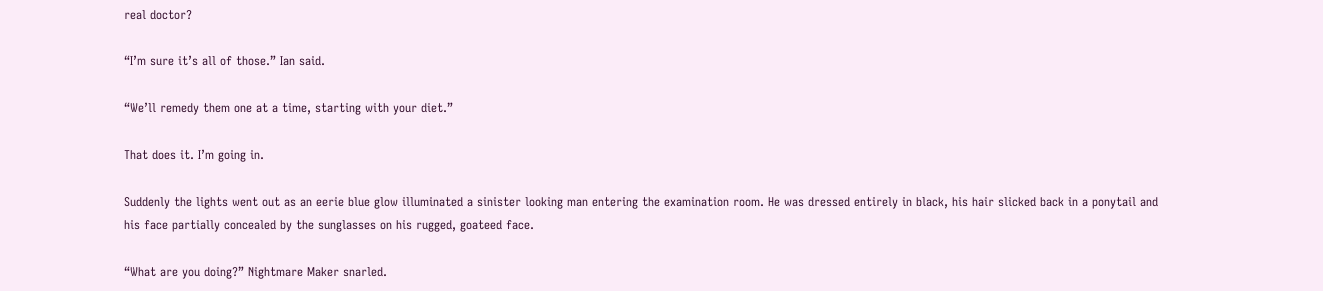real doctor?

“I’m sure it’s all of those.” Ian said.

“We’ll remedy them one at a time, starting with your diet.”

That does it. I’m going in.

Suddenly the lights went out as an eerie blue glow illuminated a sinister looking man entering the examination room. He was dressed entirely in black, his hair slicked back in a ponytail and his face partially concealed by the sunglasses on his rugged, goateed face.

“What are you doing?” Nightmare Maker snarled.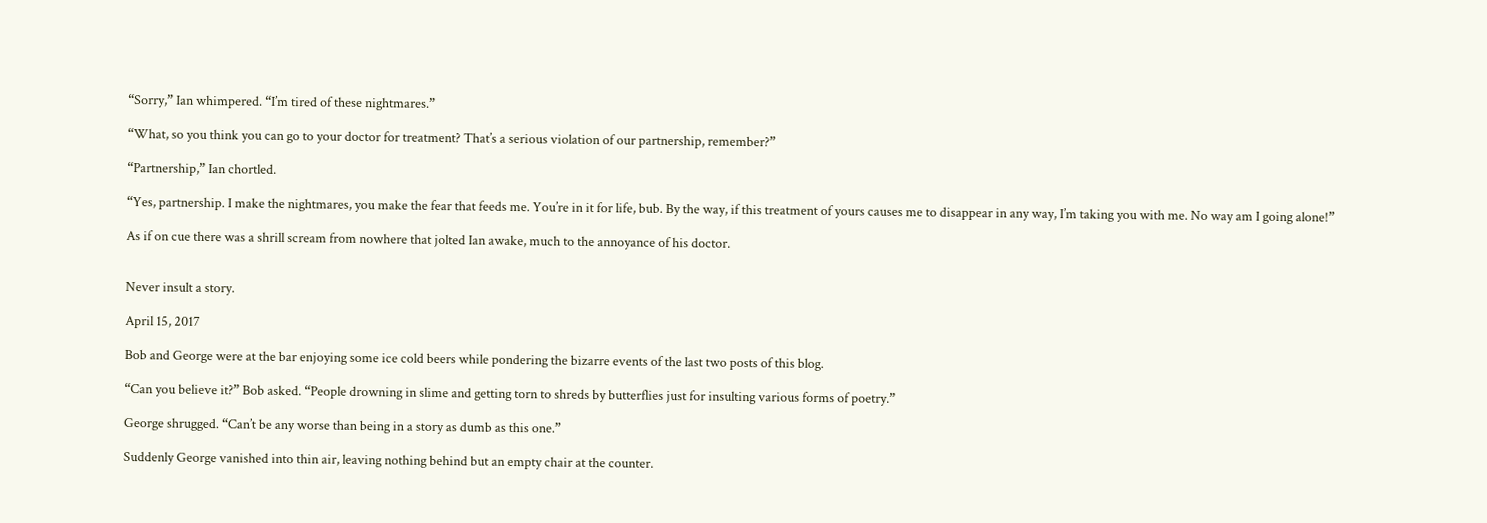“Sorry,” Ian whimpered. “I’m tired of these nightmares.”

“What, so you think you can go to your doctor for treatment? That’s a serious violation of our partnership, remember?”

“Partnership,” Ian chortled.

“Yes, partnership. I make the nightmares, you make the fear that feeds me. You’re in it for life, bub. By the way, if this treatment of yours causes me to disappear in any way, I’m taking you with me. No way am I going alone!”

As if on cue there was a shrill scream from nowhere that jolted Ian awake, much to the annoyance of his doctor.


Never insult a story.

April 15, 2017

Bob and George were at the bar enjoying some ice cold beers while pondering the bizarre events of the last two posts of this blog.

“Can you believe it?” Bob asked. “People drowning in slime and getting torn to shreds by butterflies just for insulting various forms of poetry.”

George shrugged. “Can’t be any worse than being in a story as dumb as this one.”

Suddenly George vanished into thin air, leaving nothing behind but an empty chair at the counter.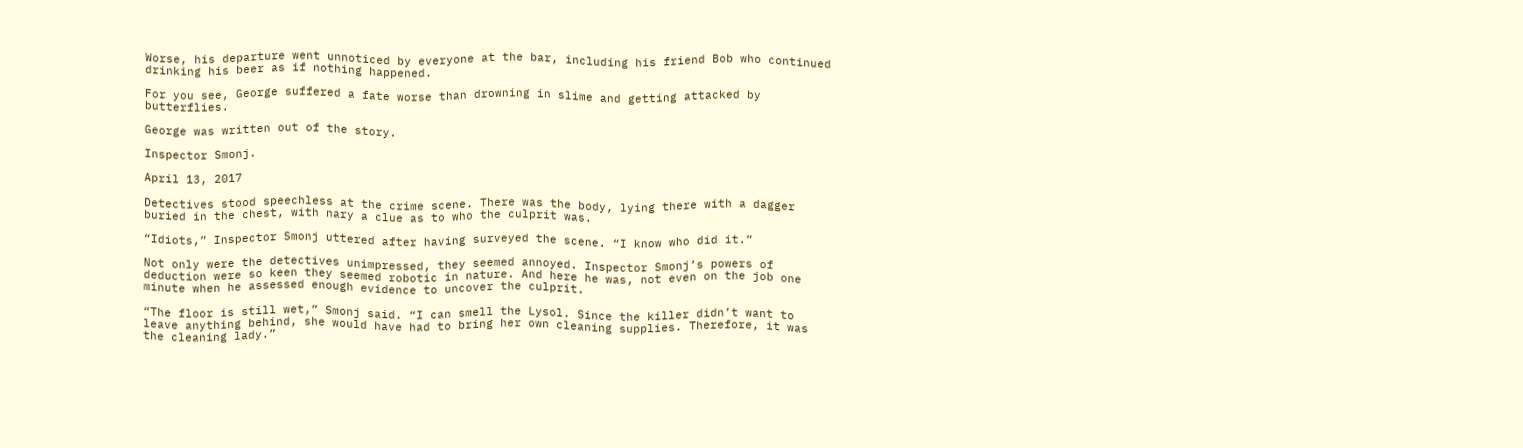Worse, his departure went unnoticed by everyone at the bar, including his friend Bob who continued drinking his beer as if nothing happened.

For you see, George suffered a fate worse than drowning in slime and getting attacked by butterflies.

George was written out of the story.

Inspector Smonj.

April 13, 2017

Detectives stood speechless at the crime scene. There was the body, lying there with a dagger buried in the chest, with nary a clue as to who the culprit was.

“Idiots,” Inspector Smonj uttered after having surveyed the scene. “I know who did it.”

Not only were the detectives unimpressed, they seemed annoyed. Inspector Smonj’s powers of deduction were so keen they seemed robotic in nature. And here he was, not even on the job one minute when he assessed enough evidence to uncover the culprit.

“The floor is still wet,” Smonj said. “I can smell the Lysol. Since the killer didn’t want to leave anything behind, she would have had to bring her own cleaning supplies. Therefore, it was the cleaning lady.”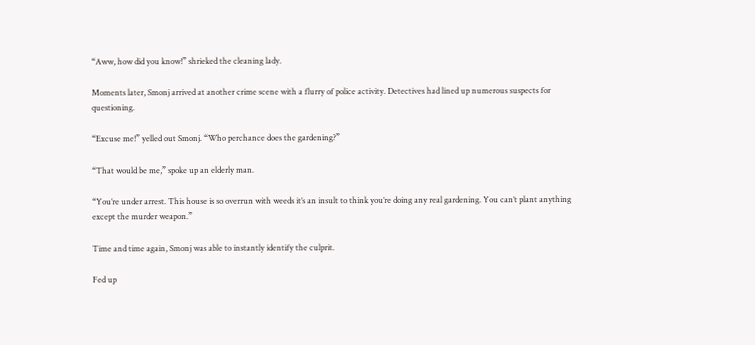“Aww, how did you know!” shrieked the cleaning lady.

Moments later, Smonj arrived at another crime scene with a flurry of police activity. Detectives had lined up numerous suspects for questioning.

“Excuse me!” yelled out Smonj. “Who perchance does the gardening?”

“That would be me,” spoke up an elderly man.

“You’re under arrest. This house is so overrun with weeds it’s an insult to think you’re doing any real gardening. You can’t plant anything except the murder weapon.”

Time and time again, Smonj was able to instantly identify the culprit.

Fed up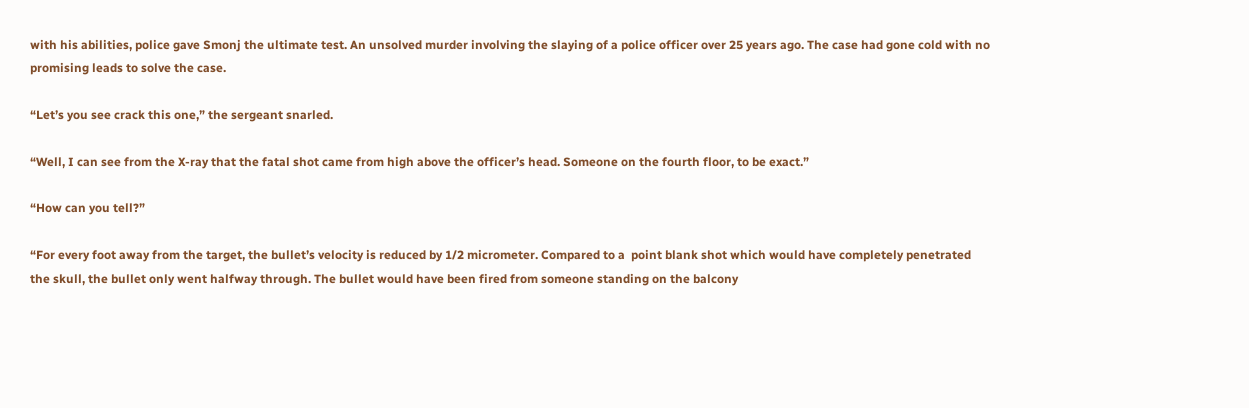with his abilities, police gave Smonj the ultimate test. An unsolved murder involving the slaying of a police officer over 25 years ago. The case had gone cold with no promising leads to solve the case.

“Let’s you see crack this one,” the sergeant snarled.

“Well, I can see from the X-ray that the fatal shot came from high above the officer’s head. Someone on the fourth floor, to be exact.”

“How can you tell?”

“For every foot away from the target, the bullet’s velocity is reduced by 1/2 micrometer. Compared to a  point blank shot which would have completely penetrated the skull, the bullet only went halfway through. The bullet would have been fired from someone standing on the balcony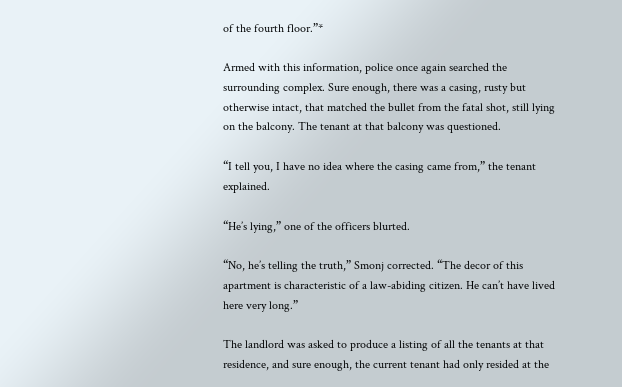of the fourth floor.”*

Armed with this information, police once again searched the surrounding complex. Sure enough, there was a casing, rusty but otherwise intact, that matched the bullet from the fatal shot, still lying on the balcony. The tenant at that balcony was questioned.

“I tell you, I have no idea where the casing came from,” the tenant explained.

“He’s lying,” one of the officers blurted.

“No, he’s telling the truth,” Smonj corrected. “The decor of this apartment is characteristic of a law-abiding citizen. He can’t have lived here very long.”

The landlord was asked to produce a listing of all the tenants at that residence, and sure enough, the current tenant had only resided at the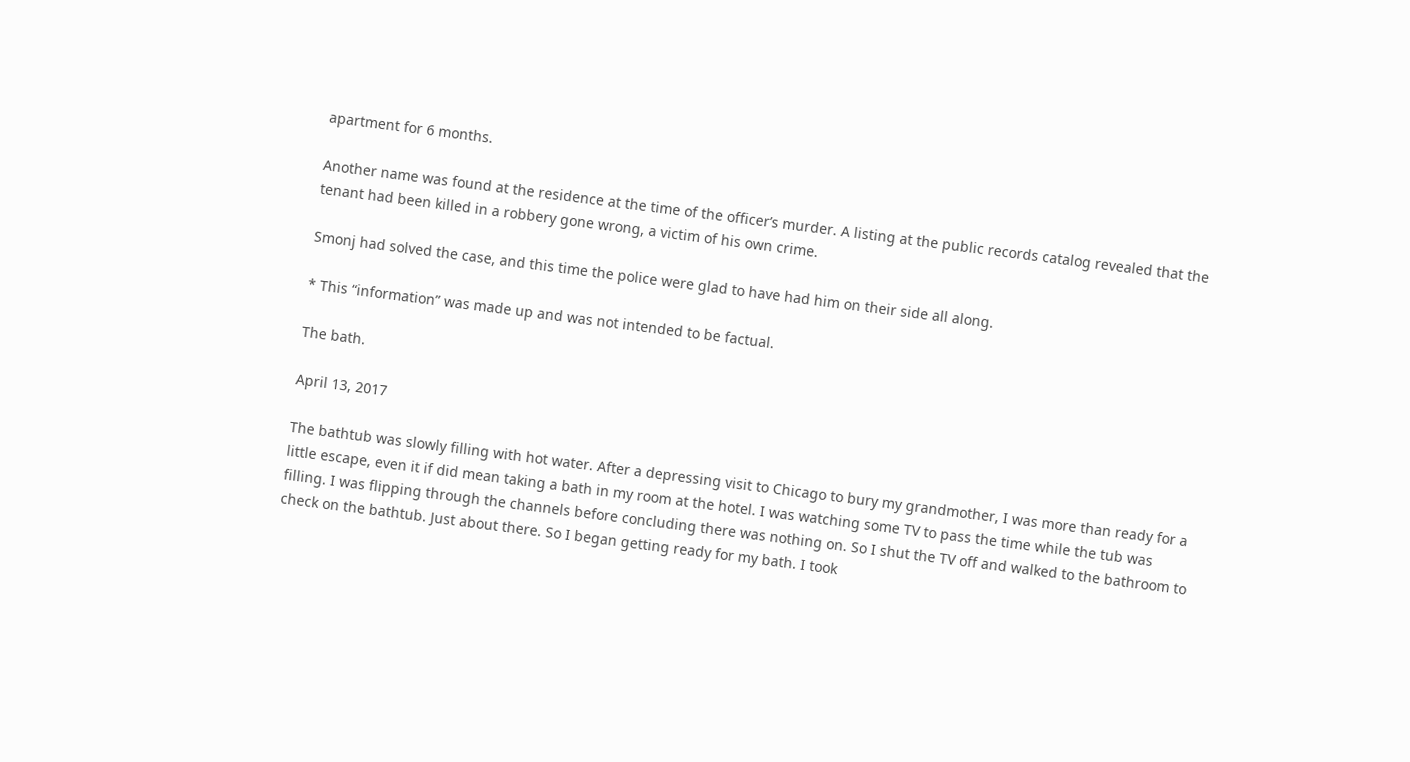apartment for 6 months.

Another name was found at the residence at the time of the officer’s murder. A listing at the public records catalog revealed that the tenant had been killed in a robbery gone wrong, a victim of his own crime.

Smonj had solved the case, and this time the police were glad to have had him on their side all along.

* This “information” was made up and was not intended to be factual.

The bath.

April 13, 2017

The bathtub was slowly filling with hot water. After a depressing visit to Chicago to bury my grandmother, I was more than ready for a little escape, even it if did mean taking a bath in my room at the hotel. I was watching some TV to pass the time while the tub was filling. I was flipping through the channels before concluding there was nothing on. So I shut the TV off and walked to the bathroom to check on the bathtub. Just about there. So I began getting ready for my bath. I took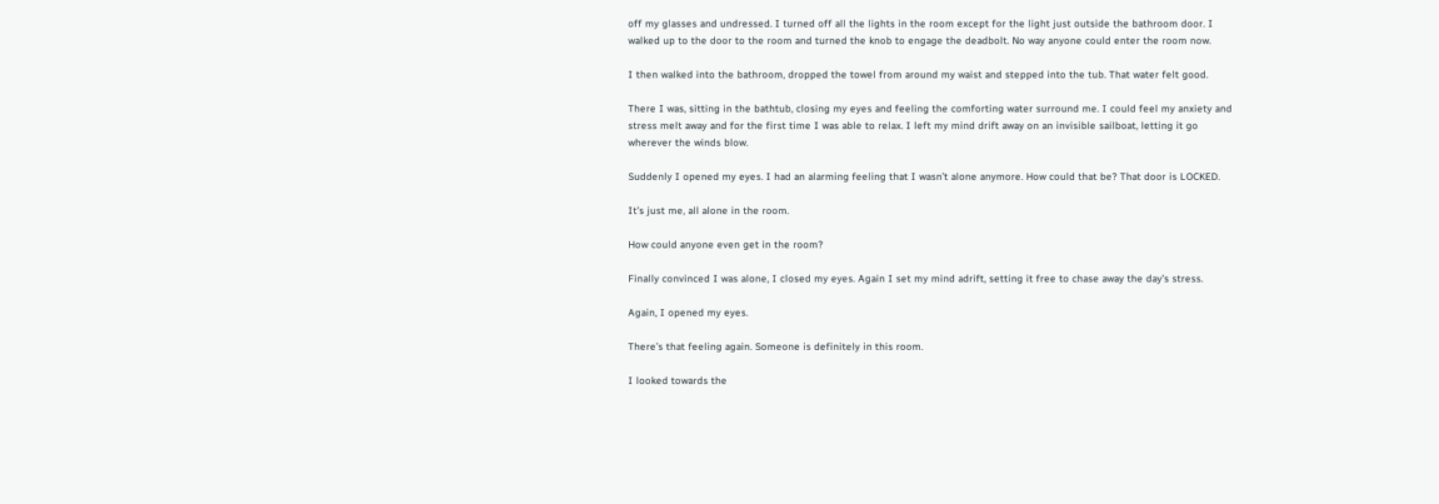off my glasses and undressed. I turned off all the lights in the room except for the light just outside the bathroom door. I walked up to the door to the room and turned the knob to engage the deadbolt. No way anyone could enter the room now.

I then walked into the bathroom, dropped the towel from around my waist and stepped into the tub. That water felt good.

There I was, sitting in the bathtub, closing my eyes and feeling the comforting water surround me. I could feel my anxiety and stress melt away and for the first time I was able to relax. I left my mind drift away on an invisible sailboat, letting it go wherever the winds blow.

Suddenly I opened my eyes. I had an alarming feeling that I wasn’t alone anymore. How could that be? That door is LOCKED.

It’s just me, all alone in the room.

How could anyone even get in the room?

Finally convinced I was alone, I closed my eyes. Again I set my mind adrift, setting it free to chase away the day’s stress.

Again, I opened my eyes.

There’s that feeling again. Someone is definitely in this room.

I looked towards the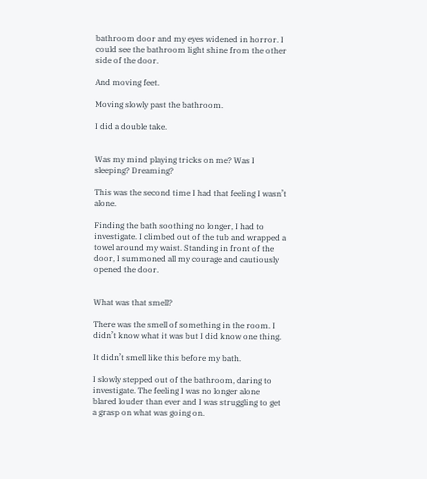bathroom door and my eyes widened in horror. I could see the bathroom light shine from the other side of the door.

And moving feet.

Moving slowly past the bathroom.

I did a double take.


Was my mind playing tricks on me? Was I sleeping? Dreaming?

This was the second time I had that feeling I wasn’t alone.

Finding the bath soothing no longer, I had to investigate. I climbed out of the tub and wrapped a towel around my waist. Standing in front of the door, I summoned all my courage and cautiously opened the door.


What was that smell?

There was the smell of something in the room. I didn’t know what it was but I did know one thing.

It didn’t smell like this before my bath.

I slowly stepped out of the bathroom, daring to investigate. The feeling I was no longer alone blared louder than ever and I was struggling to get a grasp on what was going on.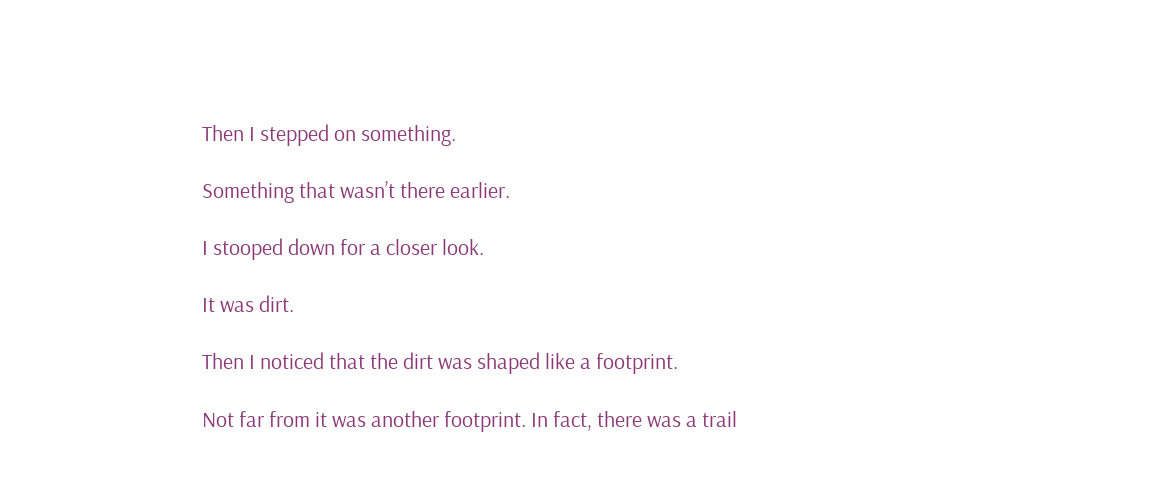Then I stepped on something.

Something that wasn’t there earlier.

I stooped down for a closer look.

It was dirt.

Then I noticed that the dirt was shaped like a footprint.

Not far from it was another footprint. In fact, there was a trail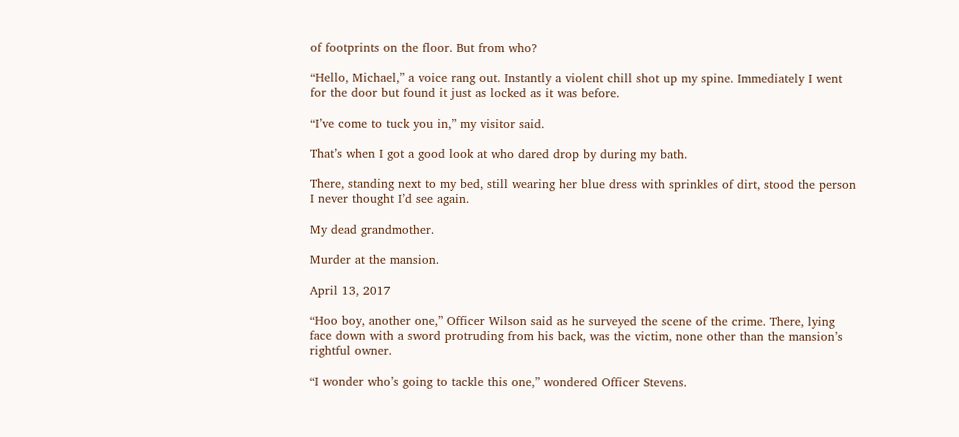of footprints on the floor. But from who?

“Hello, Michael,” a voice rang out. Instantly a violent chill shot up my spine. Immediately I went for the door but found it just as locked as it was before.

“I’ve come to tuck you in,” my visitor said.

That’s when I got a good look at who dared drop by during my bath.

There, standing next to my bed, still wearing her blue dress with sprinkles of dirt, stood the person I never thought I’d see again.

My dead grandmother.

Murder at the mansion.

April 13, 2017

“Hoo boy, another one,” Officer Wilson said as he surveyed the scene of the crime. There, lying face down with a sword protruding from his back, was the victim, none other than the mansion’s rightful owner.

“I wonder who’s going to tackle this one,” wondered Officer Stevens.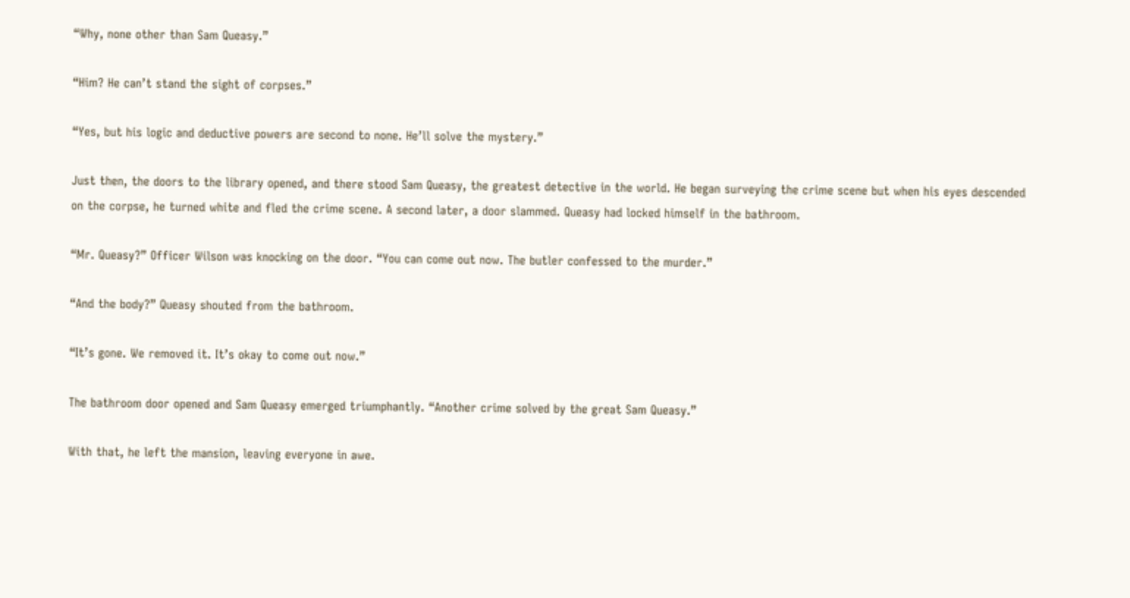“Why, none other than Sam Queasy.”

“Him? He can’t stand the sight of corpses.”

“Yes, but his logic and deductive powers are second to none. He’ll solve the mystery.”

Just then, the doors to the library opened, and there stood Sam Queasy, the greatest detective in the world. He began surveying the crime scene but when his eyes descended on the corpse, he turned white and fled the crime scene. A second later, a door slammed. Queasy had locked himself in the bathroom.

“Mr. Queasy?” Officer Wilson was knocking on the door. “You can come out now. The butler confessed to the murder.”

“And the body?” Queasy shouted from the bathroom.

“It’s gone. We removed it. It’s okay to come out now.”

The bathroom door opened and Sam Queasy emerged triumphantly. “Another crime solved by the great Sam Queasy.”

With that, he left the mansion, leaving everyone in awe.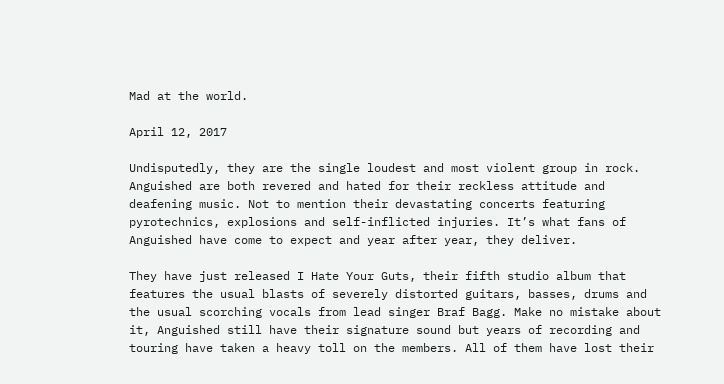Mad at the world.

April 12, 2017

Undisputedly, they are the single loudest and most violent group in rock. Anguished are both revered and hated for their reckless attitude and deafening music. Not to mention their devastating concerts featuring pyrotechnics, explosions and self-inflicted injuries. It’s what fans of Anguished have come to expect and year after year, they deliver.

They have just released I Hate Your Guts, their fifth studio album that features the usual blasts of severely distorted guitars, basses, drums and the usual scorching vocals from lead singer Braf Bagg. Make no mistake about it, Anguished still have their signature sound but years of recording and touring have taken a heavy toll on the members. All of them have lost their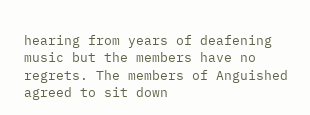hearing from years of deafening music but the members have no regrets. The members of Anguished agreed to sit down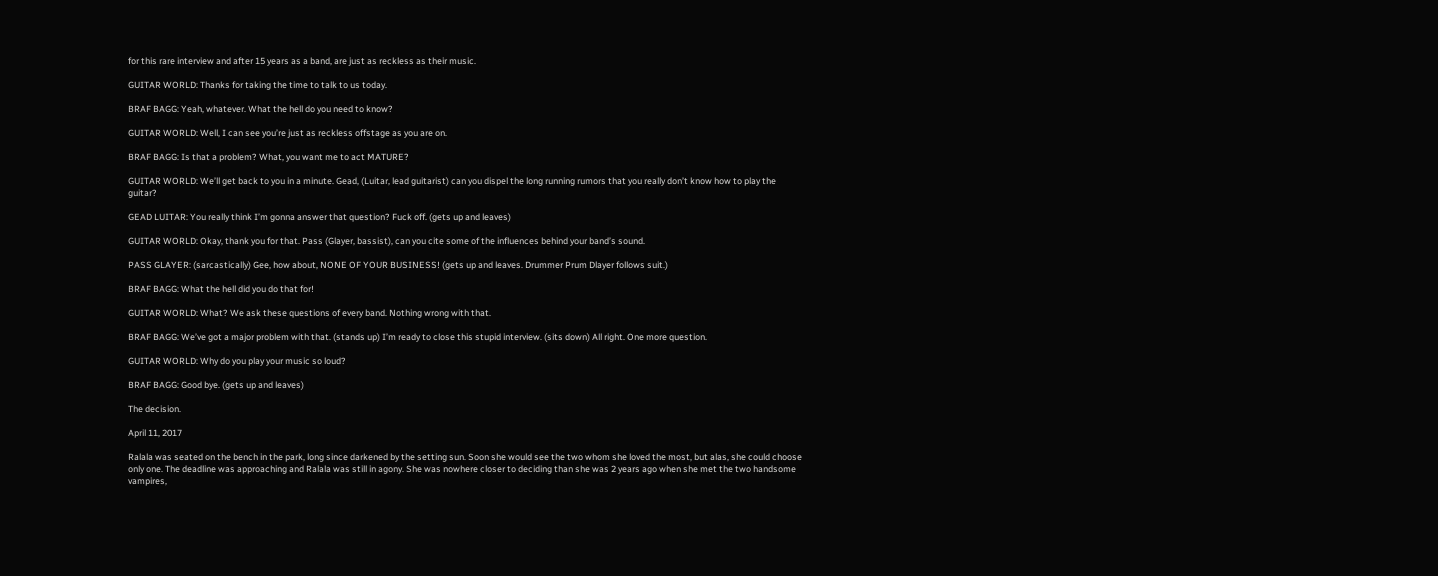for this rare interview and after 15 years as a band, are just as reckless as their music.

GUITAR WORLD: Thanks for taking the time to talk to us today.

BRAF BAGG: Yeah, whatever. What the hell do you need to know?

GUITAR WORLD: Well, I can see you’re just as reckless offstage as you are on.

BRAF BAGG: Is that a problem? What, you want me to act MATURE?

GUITAR WORLD: We’ll get back to you in a minute. Gead, (Luitar, lead guitarist) can you dispel the long running rumors that you really don’t know how to play the guitar?

GEAD LUITAR: You really think I’m gonna answer that question? Fuck off. (gets up and leaves)

GUITAR WORLD: Okay, thank you for that. Pass (Glayer, bassist), can you cite some of the influences behind your band’s sound.

PASS GLAYER: (sarcastically) Gee, how about, NONE OF YOUR BUSINESS! (gets up and leaves. Drummer Prum Dlayer follows suit.)

BRAF BAGG: What the hell did you do that for!

GUITAR WORLD: What? We ask these questions of every band. Nothing wrong with that.

BRAF BAGG: We’ve got a major problem with that. (stands up) I’m ready to close this stupid interview. (sits down) All right. One more question.

GUITAR WORLD: Why do you play your music so loud?

BRAF BAGG: Good bye. (gets up and leaves)

The decision.

April 11, 2017

Ralala was seated on the bench in the park, long since darkened by the setting sun. Soon she would see the two whom she loved the most, but alas, she could choose only one. The deadline was approaching and Ralala was still in agony. She was nowhere closer to deciding than she was 2 years ago when she met the two handsome vampires,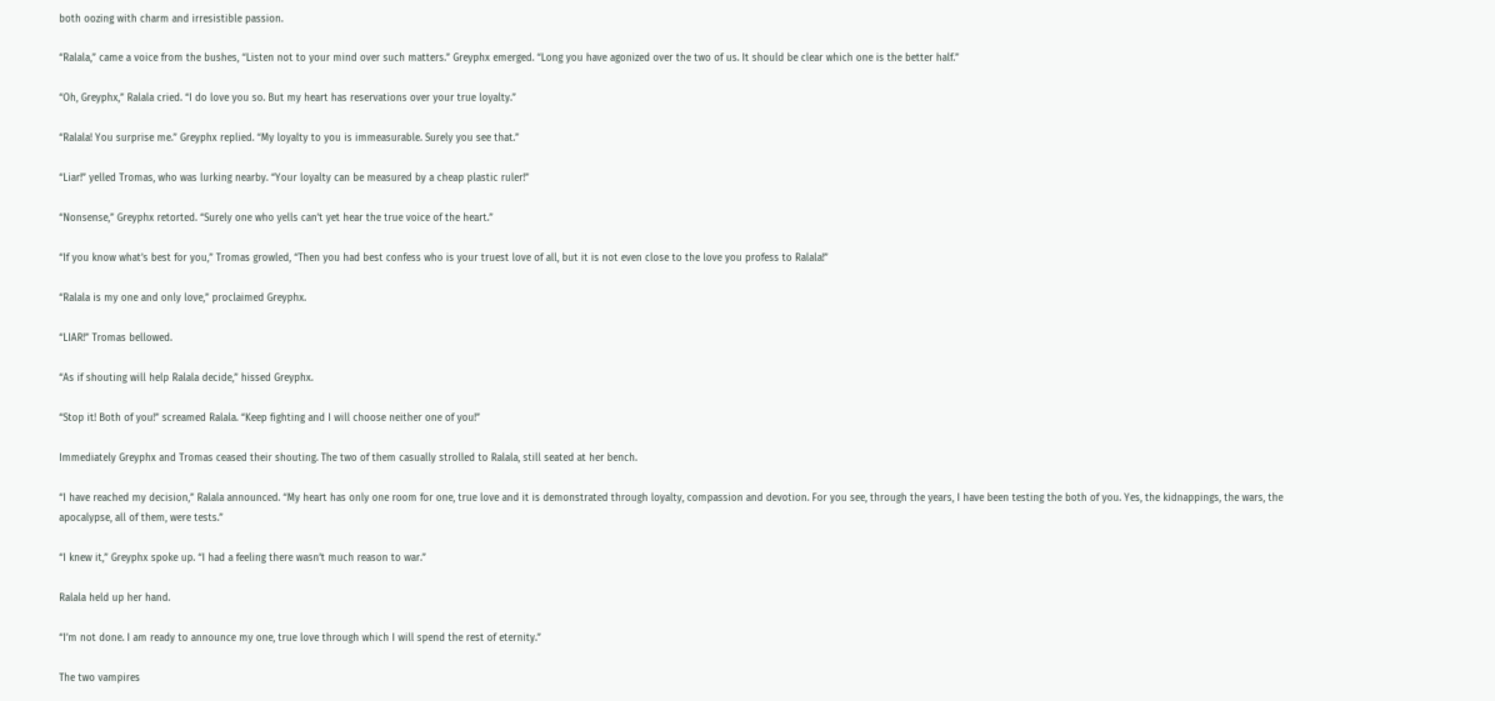both oozing with charm and irresistible passion.

“Ralala,” came a voice from the bushes, “Listen not to your mind over such matters.” Greyphx emerged. “Long you have agonized over the two of us. It should be clear which one is the better half.”

“Oh, Greyphx,” Ralala cried. “I do love you so. But my heart has reservations over your true loyalty.”

“Ralala! You surprise me.” Greyphx replied. “My loyalty to you is immeasurable. Surely you see that.”

“Liar!” yelled Tromas, who was lurking nearby. “Your loyalty can be measured by a cheap plastic ruler!”

“Nonsense,” Greyphx retorted. “Surely one who yells can’t yet hear the true voice of the heart.”

“If you know what’s best for you,” Tromas growled, “Then you had best confess who is your truest love of all, but it is not even close to the love you profess to Ralala!”

“Ralala is my one and only love,” proclaimed Greyphx.

“LIAR!” Tromas bellowed.

“As if shouting will help Ralala decide,” hissed Greyphx.

“Stop it! Both of you!” screamed Ralala. “Keep fighting and I will choose neither one of you!”

Immediately Greyphx and Tromas ceased their shouting. The two of them casually strolled to Ralala, still seated at her bench.

“I have reached my decision,” Ralala announced. “My heart has only one room for one, true love and it is demonstrated through loyalty, compassion and devotion. For you see, through the years, I have been testing the both of you. Yes, the kidnappings, the wars, the apocalypse, all of them, were tests.”

“I knew it,” Greyphx spoke up. “I had a feeling there wasn’t much reason to war.”

Ralala held up her hand.

“I’m not done. I am ready to announce my one, true love through which I will spend the rest of eternity.”

The two vampires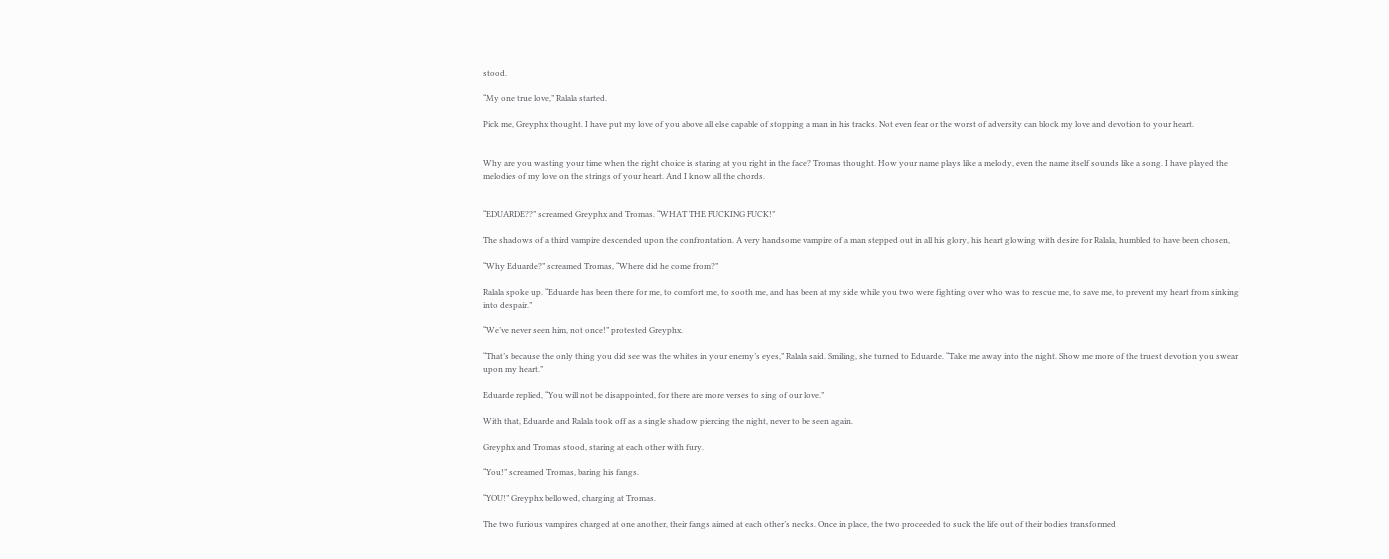stood.

“My one true love,” Ralala started.

Pick me, Greyphx thought. I have put my love of you above all else capable of stopping a man in his tracks. Not even fear or the worst of adversity can block my love and devotion to your heart.


Why are you wasting your time when the right choice is staring at you right in the face? Tromas thought. How your name plays like a melody, even the name itself sounds like a song. I have played the melodies of my love on the strings of your heart. And I know all the chords.


“EDUARDE??” screamed Greyphx and Tromas. “WHAT THE FUCKING FUCK!”

The shadows of a third vampire descended upon the confrontation. A very handsome vampire of a man stepped out in all his glory, his heart glowing with desire for Ralala, humbled to have been chosen,

“Why Eduarde?” screamed Tromas, “Where did he come from?”

Ralala spoke up. “Eduarde has been there for me, to comfort me, to sooth me, and has been at my side while you two were fighting over who was to rescue me, to save me, to prevent my heart from sinking into despair.”

“We’ve never seen him, not once!” protested Greyphx.

“That’s because the only thing you did see was the whites in your enemy’s eyes,” Ralala said. Smiling, she turned to Eduarde. “Take me away into the night. Show me more of the truest devotion you swear upon my heart.”

Eduarde replied, “You will not be disappointed, for there are more verses to sing of our love.”

With that, Eduarde and Ralala took off as a single shadow piercing the night, never to be seen again.

Greyphx and Tromas stood, staring at each other with fury.

“You!” screamed Tromas, baring his fangs.

“YOU!” Greyphx bellowed, charging at Tromas.

The two furious vampires charged at one another, their fangs aimed at each other’s necks. Once in place, the two proceeded to suck the life out of their bodies transformed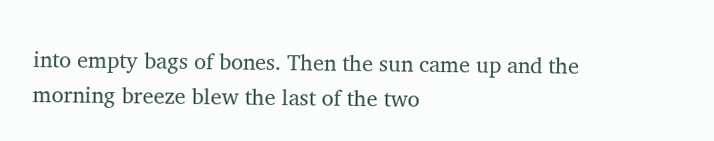into empty bags of bones. Then the sun came up and the morning breeze blew the last of the two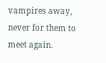vampires away, never for them to meet again.